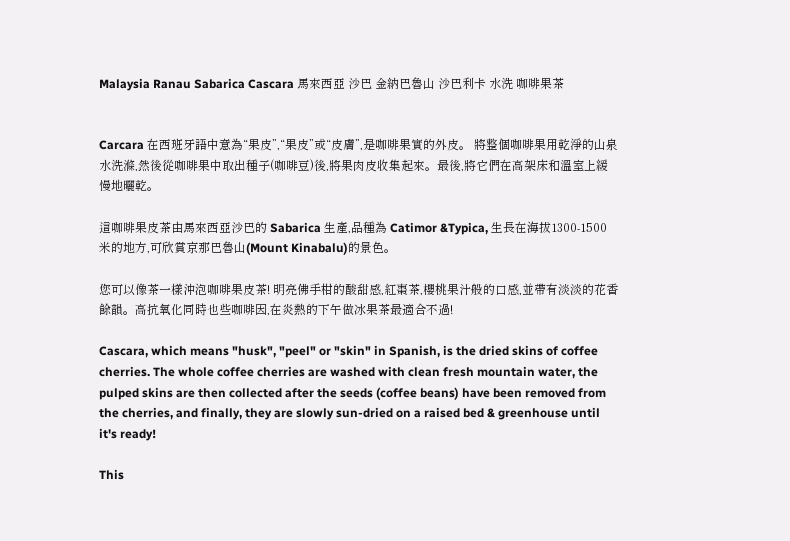Malaysia Ranau Sabarica Cascara 馬來西亞 沙巴 金納巴魯山 沙巴利卡 水洗 咖啡果茶


Carcara 在西班牙語中意為“果皮”,“果皮”或“皮膚”,是咖啡果實的外皮。 將整個咖啡果用乾淨的山泉水洗滌,然後從咖啡果中取出種子(咖啡豆)後,將果肉皮收集起來。最後,將它們在高架床和溫室上緩慢地曬乾。

這咖啡果皮茶由馬來西亞沙巴的 Sabarica 生產,品種為 Catimor &Typica, 生長在海拔1300-1500 米的地方,可欣賞京那巴魯山(Mount Kinabalu)的景色。

您可以像茶一樣沖泡咖啡果皮茶! 明亮佛手柑的酸甜感,紅棗茶,櫻桃果汁般的口感,並帶有淡淡的花香餘韻。高抗氧化同時也些咖啡因,在炎熱的下午做冰果茶最適合不過!

Cascara, which means "husk", "peel" or "skin" in Spanish, is the dried skins of coffee cherries. The whole coffee cherries are washed with clean fresh mountain water, the pulped skins are then collected after the seeds (coffee beans) have been removed from the cherries, and finally, they are slowly sun-dried on a raised bed & greenhouse until it's ready!

This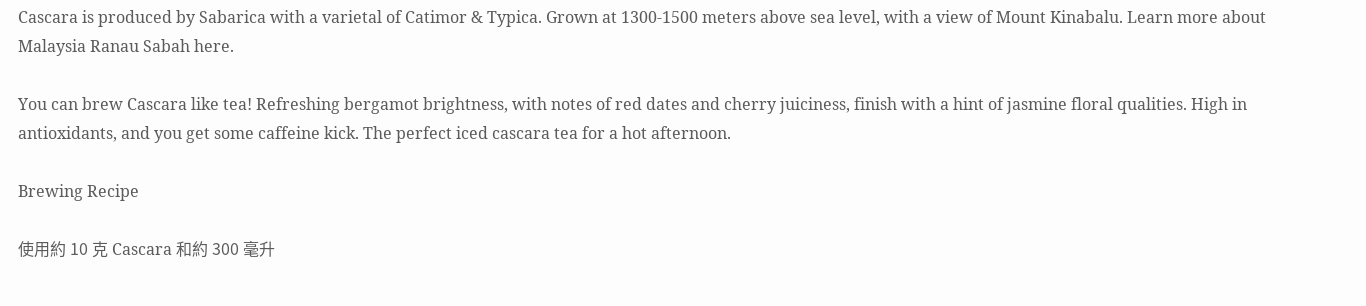Cascara is produced by Sabarica with a varietal of Catimor & Typica. Grown at 1300-1500 meters above sea level, with a view of Mount Kinabalu. Learn more about Malaysia Ranau Sabah here.

You can brew Cascara like tea! Refreshing bergamot brightness, with notes of red dates and cherry juiciness, finish with a hint of jasmine floral qualities. High in antioxidants, and you get some caffeine kick. The perfect iced cascara tea for a hot afternoon.

Brewing Recipe

使用約 10 克 Cascara 和約 300 毫升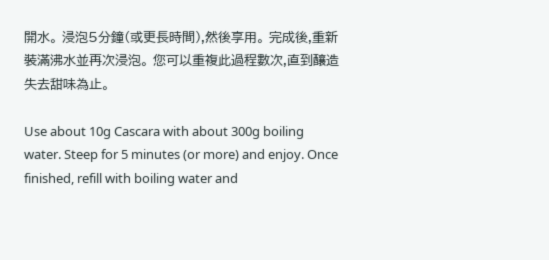開水。 浸泡5分鐘(或更長時間),然後享用。 完成後,重新裝滿沸水並再次浸泡。 您可以重複此過程數次,直到釀造失去甜味為止。

Use about 10g Cascara with about 300g boiling water. Steep for 5 minutes (or more) and enjoy. Once finished, refill with boiling water and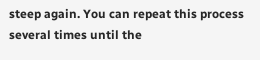steep again. You can repeat this process several times until the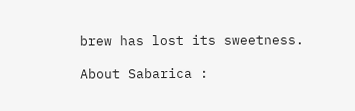brew has lost its sweetness.

About Sabarica :